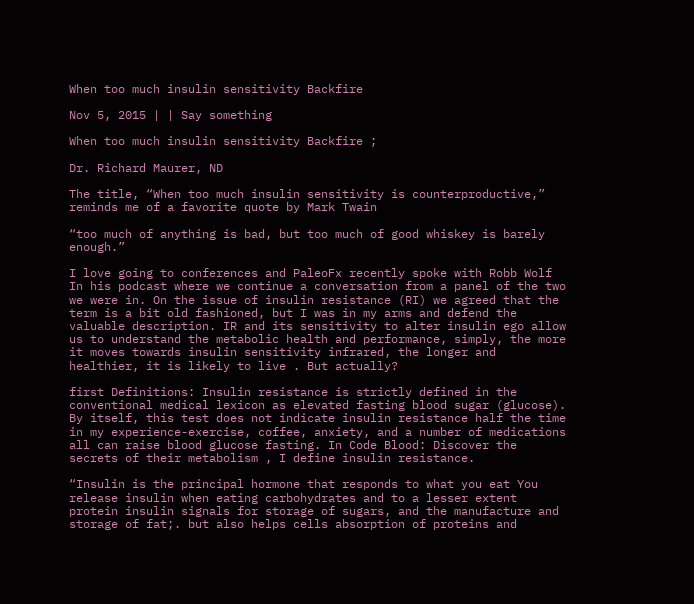When too much insulin sensitivity Backfire

Nov 5, 2015 | | Say something

When too much insulin sensitivity Backfire ;

Dr. Richard Maurer, ND

The title, “When too much insulin sensitivity is counterproductive,” reminds me of a favorite quote by Mark Twain

“too much of anything is bad, but too much of good whiskey is barely enough.”

I love going to conferences and PaleoFx recently spoke with Robb Wolf In his podcast where we continue a conversation from a panel of the two we were in. On the issue of insulin resistance (RI) we agreed that the term is a bit old fashioned, but I was in my arms and defend the valuable description. IR and its sensitivity to alter insulin ego allow us to understand the metabolic health and performance, simply, the more it moves towards insulin sensitivity infrared, the longer and healthier, it is likely to live . But actually?

first Definitions: Insulin resistance is strictly defined in the conventional medical lexicon as elevated fasting blood sugar (glucose). By itself, this test does not indicate insulin resistance half the time in my experience-exercise, coffee, anxiety, and a number of medications all can raise blood glucose fasting. In Code Blood: Discover the secrets of their metabolism , I define insulin resistance.

“Insulin is the principal hormone that responds to what you eat You release insulin when eating carbohydrates and to a lesser extent protein insulin signals for storage of sugars, and the manufacture and storage of fat;. but also helps cells absorption of proteins and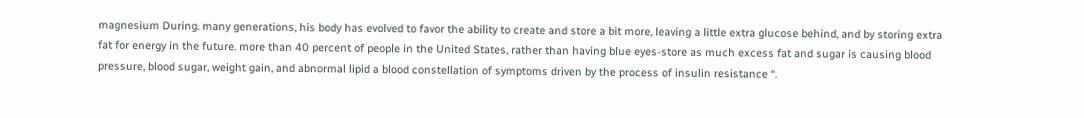magnesium During. many generations, his body has evolved to favor the ability to create and store a bit more, leaving a little extra glucose behind, and by storing extra fat for energy in the future. more than 40 percent of people in the United States, rather than having blue eyes-store as much excess fat and sugar is causing blood pressure, blood sugar, weight gain, and abnormal lipid a blood constellation of symptoms driven by the process of insulin resistance “.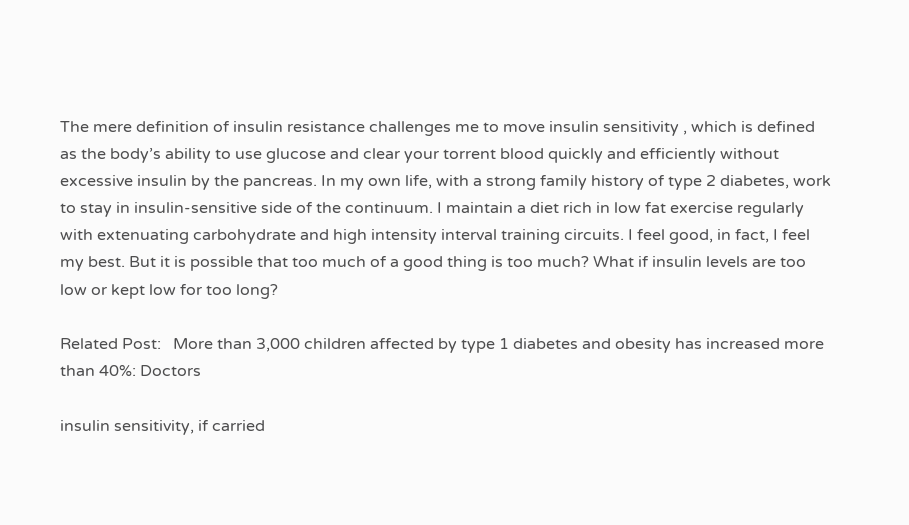The mere definition of insulin resistance challenges me to move insulin sensitivity , which is defined as the body’s ability to use glucose and clear your torrent blood quickly and efficiently without excessive insulin by the pancreas. In my own life, with a strong family history of type 2 diabetes, work to stay in insulin-sensitive side of the continuum. I maintain a diet rich in low fat exercise regularly with extenuating carbohydrate and high intensity interval training circuits. I feel good, in fact, I feel my best. But it is possible that too much of a good thing is too much? What if insulin levels are too low or kept low for too long?

Related Post:   More than 3,000 children affected by type 1 diabetes and obesity has increased more than 40%: Doctors

insulin sensitivity, if carried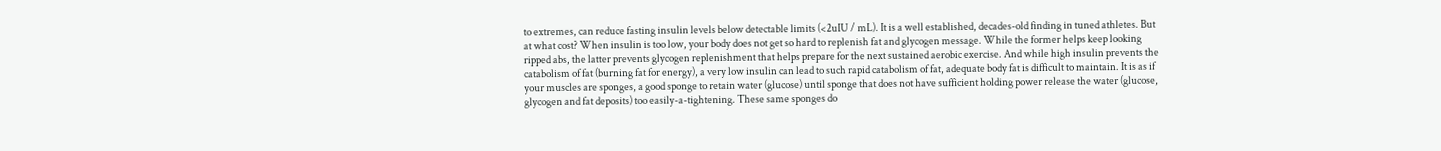to extremes, can reduce fasting insulin levels below detectable limits (<2uIU / mL). It is a well established, decades-old finding in tuned athletes. But at what cost? When insulin is too low, your body does not get so hard to replenish fat and glycogen message. While the former helps keep looking ripped abs, the latter prevents glycogen replenishment that helps prepare for the next sustained aerobic exercise. And while high insulin prevents the catabolism of fat (burning fat for energy), a very low insulin can lead to such rapid catabolism of fat, adequate body fat is difficult to maintain. It is as if your muscles are sponges, a good sponge to retain water (glucose) until sponge that does not have sufficient holding power release the water (glucose, glycogen and fat deposits) too easily-a-tightening. These same sponges do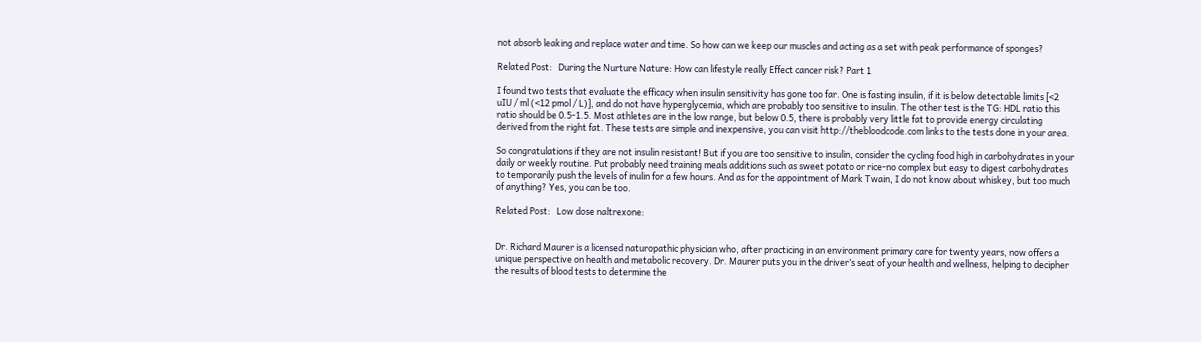not absorb leaking and replace water and time. So how can we keep our muscles and acting as a set with peak performance of sponges?

Related Post:   During the Nurture Nature: How can lifestyle really Effect cancer risk? Part 1

I found two tests that evaluate the efficacy when insulin sensitivity has gone too far. One is fasting insulin, if it is below detectable limits [<2 uIU / ml (<12 pmol / L)], and do not have hyperglycemia, which are probably too sensitive to insulin. The other test is the TG: HDL ratio this ratio should be 0.5-1.5. Most athletes are in the low range, but below 0.5, there is probably very little fat to provide energy circulating derived from the right fat. These tests are simple and inexpensive, you can visit http://thebloodcode.com links to the tests done in your area.

So congratulations if they are not insulin resistant! But if you are too sensitive to insulin, consider the cycling food high in carbohydrates in your daily or weekly routine. Put probably need training meals additions such as sweet potato or rice-no complex but easy to digest carbohydrates to temporarily push the levels of inulin for a few hours. And as for the appointment of Mark Twain, I do not know about whiskey, but too much of anything? Yes, you can be too.

Related Post:   Low dose naltrexone:


Dr. Richard Maurer is a licensed naturopathic physician who, after practicing in an environment primary care for twenty years, now offers a unique perspective on health and metabolic recovery. Dr. Maurer puts you in the driver’s seat of your health and wellness, helping to decipher the results of blood tests to determine the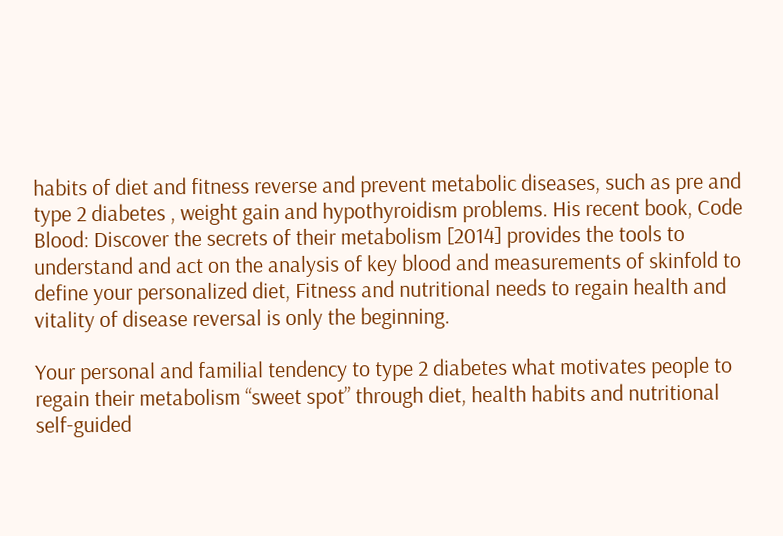habits of diet and fitness reverse and prevent metabolic diseases, such as pre and type 2 diabetes , weight gain and hypothyroidism problems. His recent book, Code Blood: Discover the secrets of their metabolism [2014] provides the tools to understand and act on the analysis of key blood and measurements of skinfold to define your personalized diet, Fitness and nutritional needs to regain health and vitality of disease reversal is only the beginning.

Your personal and familial tendency to type 2 diabetes what motivates people to regain their metabolism “sweet spot” through diet, health habits and nutritional self-guided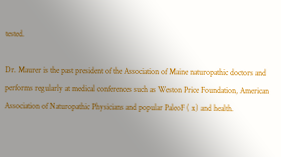tested.

Dr. Maurer is the past president of the Association of Maine naturopathic doctors and performs regularly at medical conferences such as Weston Price Foundation, American Association of Naturopathic Physicians and popular PaleoF ( x) and health.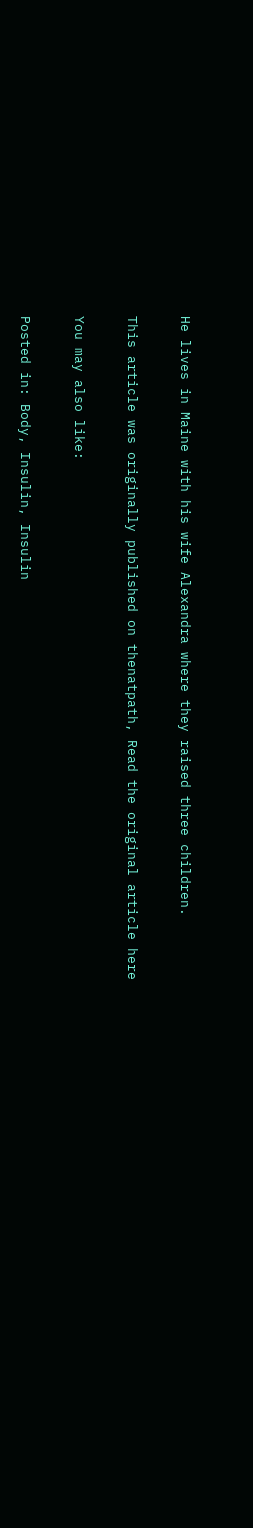He lives in Maine with his wife Alexandra where they raised three children.

This article was originally published on thenatpath, Read the original article here

You may also like:

Posted in: Body, Insulin, Insulin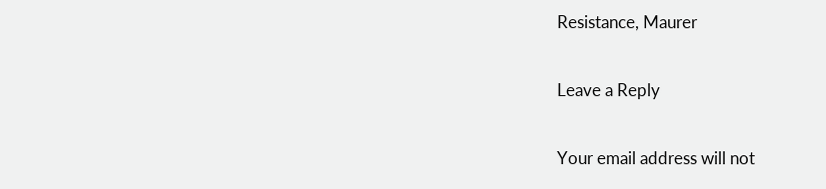Resistance, Maurer

Leave a Reply

Your email address will not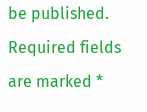be published. Required fields are marked *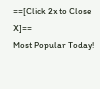==[Click 2x to Close X]==
Most Popular Today!